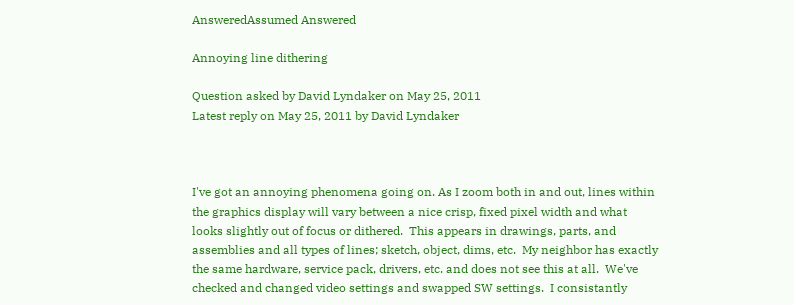AnsweredAssumed Answered

Annoying line dithering

Question asked by David Lyndaker on May 25, 2011
Latest reply on May 25, 2011 by David Lyndaker



I've got an annoying phenomena going on. As I zoom both in and out, lines within the graphics display will vary between a nice crisp, fixed pixel width and what looks slightly out of focus or dithered.  This appears in drawings, parts, and assemblies and all types of lines; sketch, object, dims, etc.  My neighbor has exactly the same hardware, service pack, drivers, etc. and does not see this at all.  We've checked and changed video settings and swapped SW settings.  I consistantly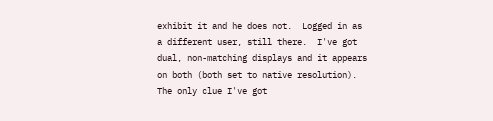exhibit it and he does not.  Logged in as a different user, still there.  I've got dual, non-matching displays and it appears on both (both set to native resolution).  The only clue I've got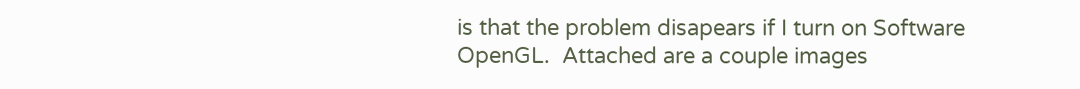is that the problem disapears if I turn on Software OpenGL.  Attached are a couple images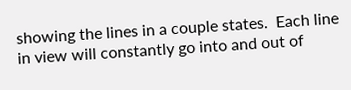showing the lines in a couple states.  Each line in view will constantly go into and out of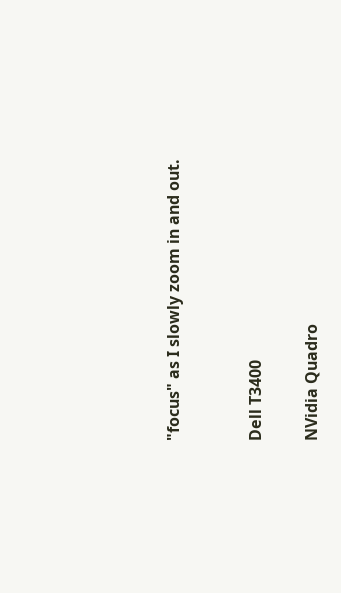"focus" as I slowly zoom in and out.


Dell T3400

NVidia Quadro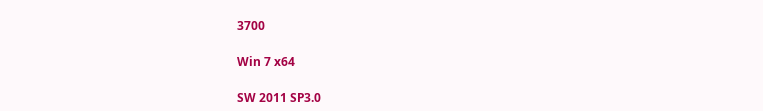3700

Win 7 x64

SW 2011 SP3.0